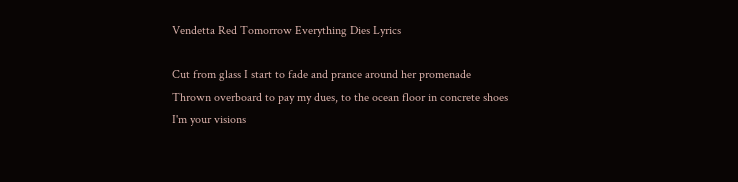Vendetta Red Tomorrow Everything Dies Lyrics

Cut from glass I start to fade and prance around her promenade
Thrown overboard to pay my dues, to the ocean floor in concrete shoes
I'm your visions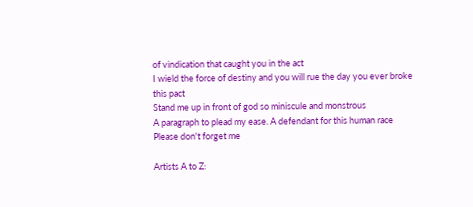of vindication that caught you in the act
I wield the force of destiny and you will rue the day you ever broke this pact
Stand me up in front of god so miniscule and monstrous
A paragraph to plead my ease. A defendant for this human race
Please don't forget me

Artists A to Z: